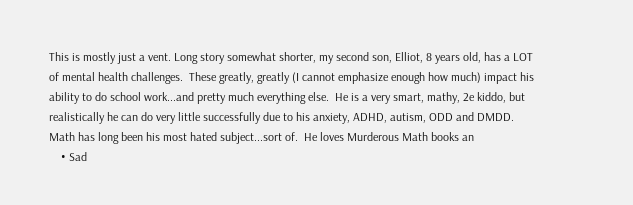This is mostly just a vent. Long story somewhat shorter, my second son, Elliot, 8 years old, has a LOT of mental health challenges.  These greatly, greatly (I cannot emphasize enough how much) impact his ability to do school work...and pretty much everything else.  He is a very smart, mathy, 2e kiddo, but realistically he can do very little successfully due to his anxiety, ADHD, autism, ODD and DMDD. Math has long been his most hated subject...sort of.  He loves Murderous Math books an
    • Sad